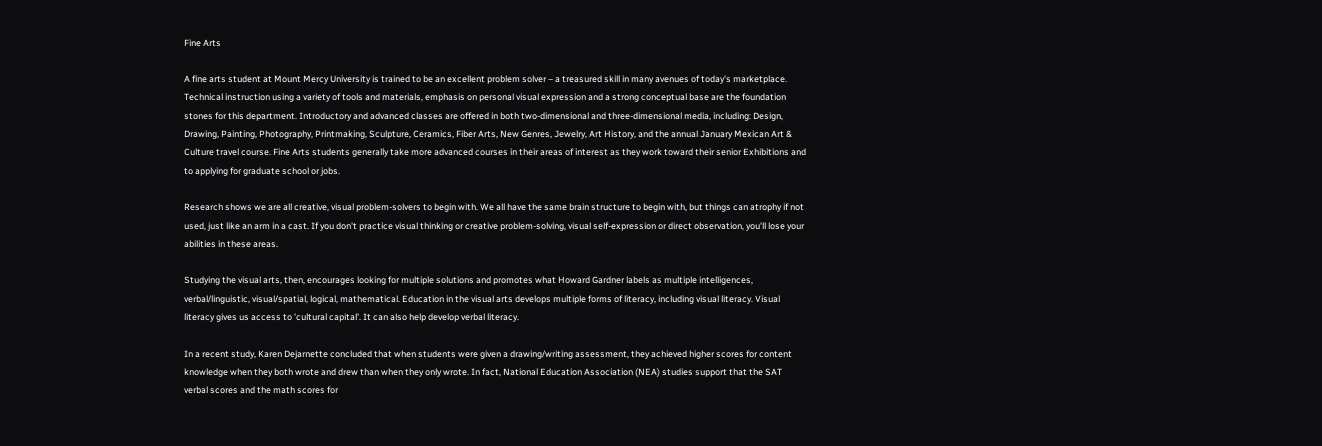Fine Arts

A fine arts student at Mount Mercy University is trained to be an excellent problem solver – a treasured skill in many avenues of today's marketplace. Technical instruction using a variety of tools and materials, emphasis on personal visual expression and a strong conceptual base are the foundation stones for this department. Introductory and advanced classes are offered in both two-dimensional and three-dimensional media, including: Design, Drawing, Painting, Photography, Printmaking, Sculpture, Ceramics, Fiber Arts, New Genres, Jewelry, Art History, and the annual January Mexican Art & Culture travel course. Fine Arts students generally take more advanced courses in their areas of interest as they work toward their senior Exhibitions and to applying for graduate school or jobs.

Research shows we are all creative, visual problem-solvers to begin with. We all have the same brain structure to begin with, but things can atrophy if not used, just like an arm in a cast. If you don't practice visual thinking or creative problem-solving, visual self-expression or direct observation, you'll lose your abilities in these areas.

Studying the visual arts, then, encourages looking for multiple solutions and promotes what Howard Gardner labels as multiple intelligences, verbal/linguistic, visual/spatial, logical, mathematical. Education in the visual arts develops multiple forms of literacy, including visual literacy. Visual literacy gives us access to 'cultural capital'. It can also help develop verbal literacy.

In a recent study, Karen Dejarnette concluded that when students were given a drawing/writing assessment, they achieved higher scores for content knowledge when they both wrote and drew than when they only wrote. In fact, National Education Association (NEA) studies support that the SAT verbal scores and the math scores for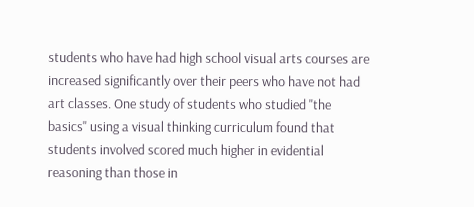students who have had high school visual arts courses are increased significantly over their peers who have not had art classes. One study of students who studied "the basics" using a visual thinking curriculum found that students involved scored much higher in evidential reasoning than those in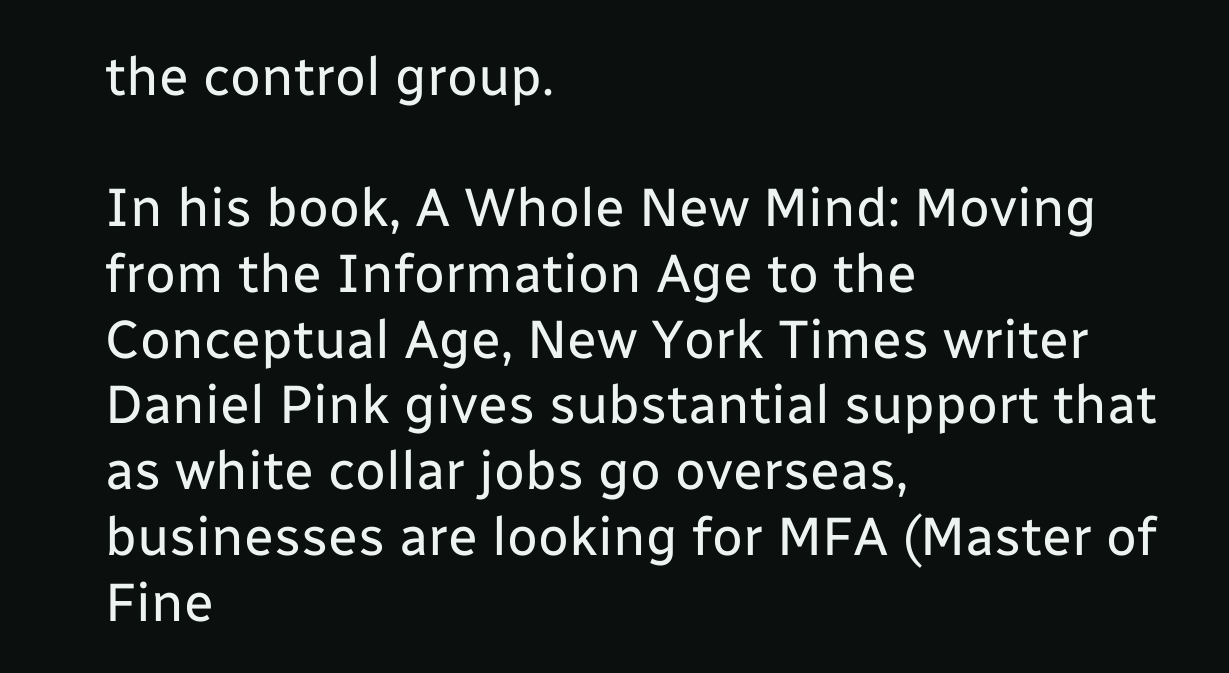the control group.

In his book, A Whole New Mind: Moving from the Information Age to the Conceptual Age, New York Times writer Daniel Pink gives substantial support that as white collar jobs go overseas, businesses are looking for MFA (Master of Fine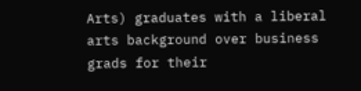Arts) graduates with a liberal arts background over business grads for their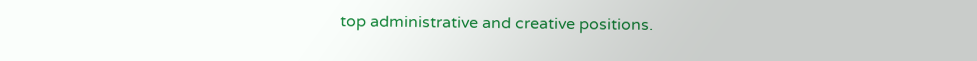top administrative and creative positions.